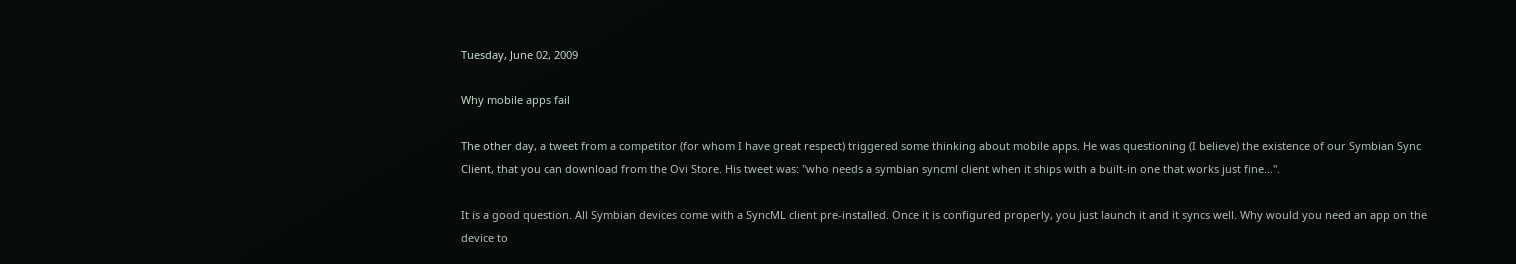Tuesday, June 02, 2009

Why mobile apps fail

The other day, a tweet from a competitor (for whom I have great respect) triggered some thinking about mobile apps. He was questioning (I believe) the existence of our Symbian Sync Client, that you can download from the Ovi Store. His tweet was: "who needs a symbian syncml client when it ships with a built-in one that works just fine...".

It is a good question. All Symbian devices come with a SyncML client pre-installed. Once it is configured properly, you just launch it and it syncs well. Why would you need an app on the device to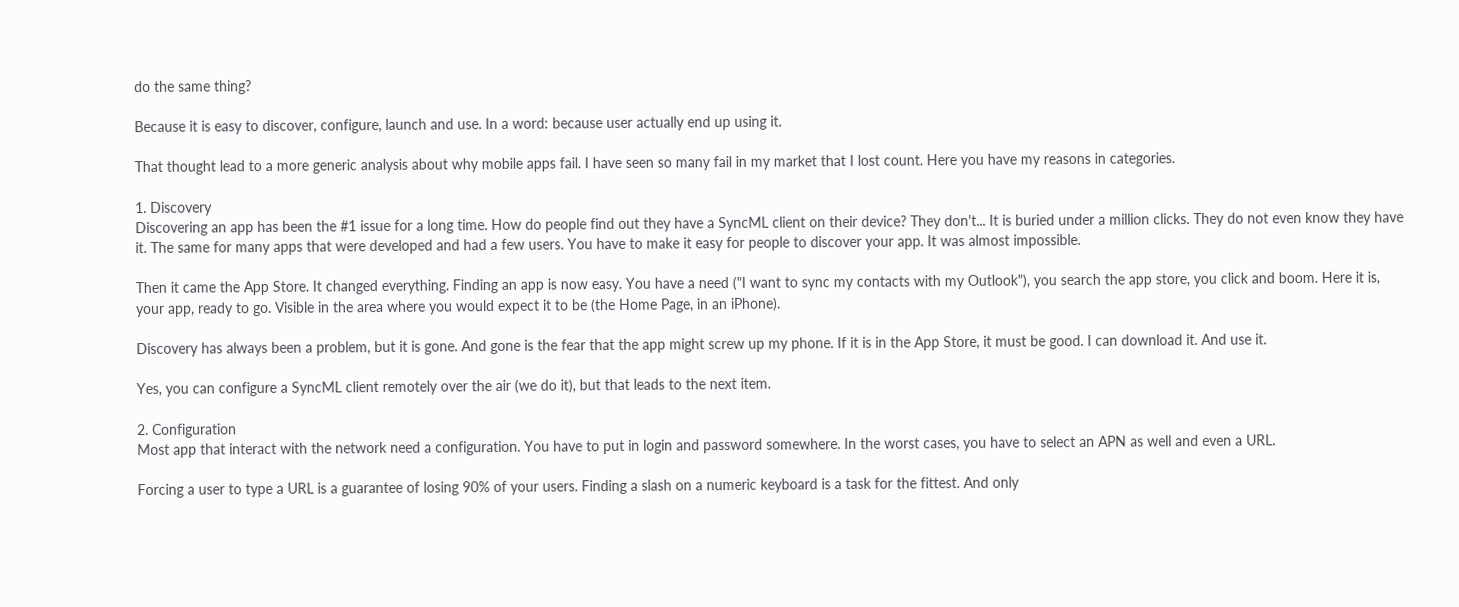do the same thing?

Because it is easy to discover, configure, launch and use. In a word: because user actually end up using it.

That thought lead to a more generic analysis about why mobile apps fail. I have seen so many fail in my market that I lost count. Here you have my reasons in categories.

1. Discovery
Discovering an app has been the #1 issue for a long time. How do people find out they have a SyncML client on their device? They don't... It is buried under a million clicks. They do not even know they have it. The same for many apps that were developed and had a few users. You have to make it easy for people to discover your app. It was almost impossible.

Then it came the App Store. It changed everything. Finding an app is now easy. You have a need ("I want to sync my contacts with my Outlook"), you search the app store, you click and boom. Here it is, your app, ready to go. Visible in the area where you would expect it to be (the Home Page, in an iPhone).

Discovery has always been a problem, but it is gone. And gone is the fear that the app might screw up my phone. If it is in the App Store, it must be good. I can download it. And use it.

Yes, you can configure a SyncML client remotely over the air (we do it), but that leads to the next item.

2. Configuration
Most app that interact with the network need a configuration. You have to put in login and password somewhere. In the worst cases, you have to select an APN as well and even a URL.

Forcing a user to type a URL is a guarantee of losing 90% of your users. Finding a slash on a numeric keyboard is a task for the fittest. And only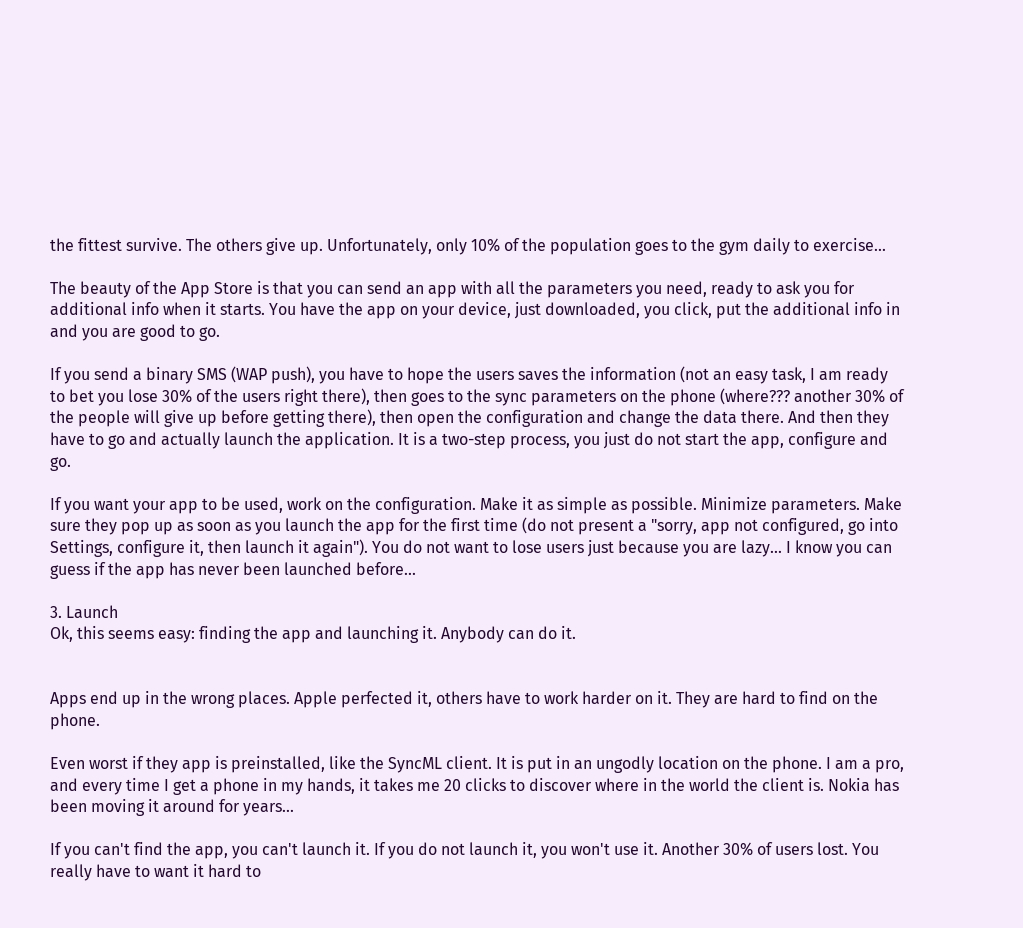the fittest survive. The others give up. Unfortunately, only 10% of the population goes to the gym daily to exercise...

The beauty of the App Store is that you can send an app with all the parameters you need, ready to ask you for additional info when it starts. You have the app on your device, just downloaded, you click, put the additional info in and you are good to go.

If you send a binary SMS (WAP push), you have to hope the users saves the information (not an easy task, I am ready to bet you lose 30% of the users right there), then goes to the sync parameters on the phone (where??? another 30% of the people will give up before getting there), then open the configuration and change the data there. And then they have to go and actually launch the application. It is a two-step process, you just do not start the app, configure and go.

If you want your app to be used, work on the configuration. Make it as simple as possible. Minimize parameters. Make sure they pop up as soon as you launch the app for the first time (do not present a "sorry, app not configured, go into Settings, configure it, then launch it again"). You do not want to lose users just because you are lazy... I know you can guess if the app has never been launched before...

3. Launch
Ok, this seems easy: finding the app and launching it. Anybody can do it.


Apps end up in the wrong places. Apple perfected it, others have to work harder on it. They are hard to find on the phone.

Even worst if they app is preinstalled, like the SyncML client. It is put in an ungodly location on the phone. I am a pro, and every time I get a phone in my hands, it takes me 20 clicks to discover where in the world the client is. Nokia has been moving it around for years...

If you can't find the app, you can't launch it. If you do not launch it, you won't use it. Another 30% of users lost. You really have to want it hard to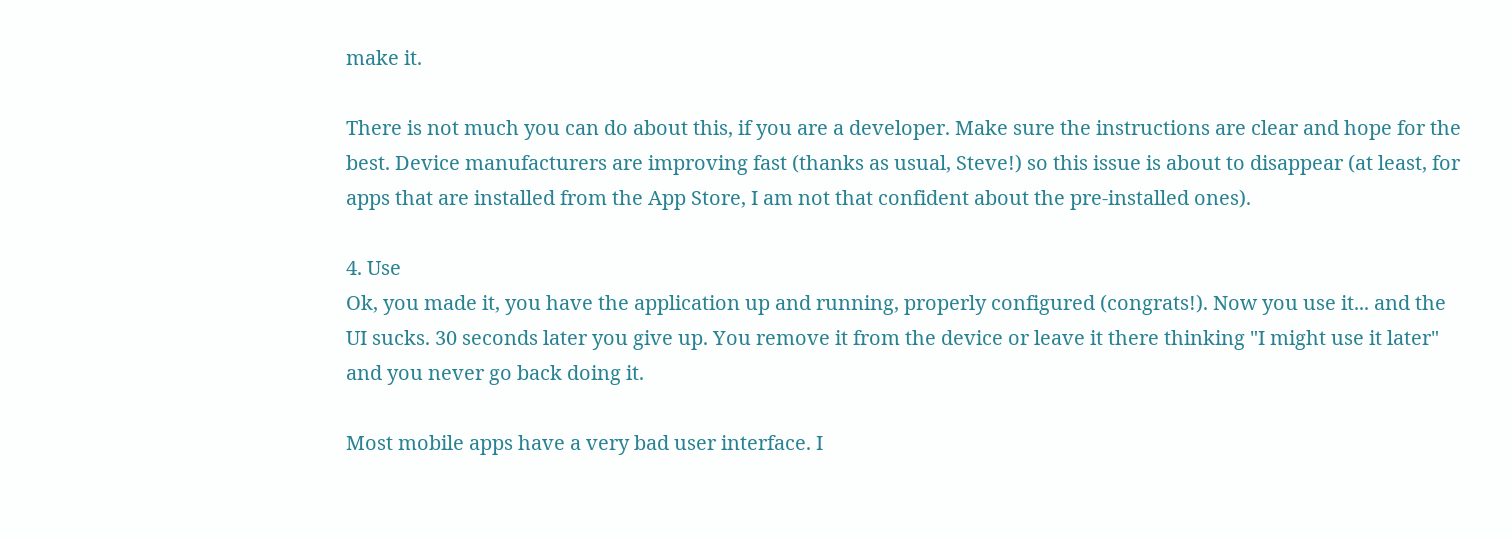make it.

There is not much you can do about this, if you are a developer. Make sure the instructions are clear and hope for the best. Device manufacturers are improving fast (thanks as usual, Steve!) so this issue is about to disappear (at least, for apps that are installed from the App Store, I am not that confident about the pre-installed ones).

4. Use
Ok, you made it, you have the application up and running, properly configured (congrats!). Now you use it... and the UI sucks. 30 seconds later you give up. You remove it from the device or leave it there thinking "I might use it later" and you never go back doing it.

Most mobile apps have a very bad user interface. I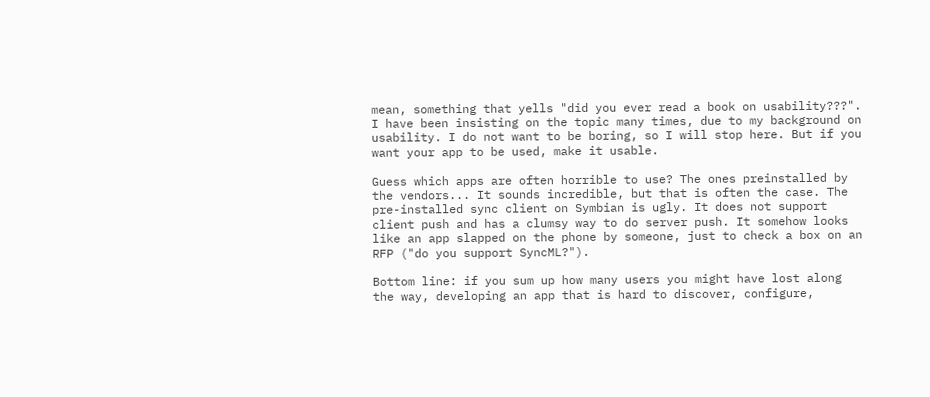mean, something that yells "did you ever read a book on usability???". I have been insisting on the topic many times, due to my background on usability. I do not want to be boring, so I will stop here. But if you want your app to be used, make it usable.

Guess which apps are often horrible to use? The ones preinstalled by the vendors... It sounds incredible, but that is often the case. The pre-installed sync client on Symbian is ugly. It does not support client push and has a clumsy way to do server push. It somehow looks like an app slapped on the phone by someone, just to check a box on an RFP ("do you support SyncML?").

Bottom line: if you sum up how many users you might have lost along the way, developing an app that is hard to discover, configure,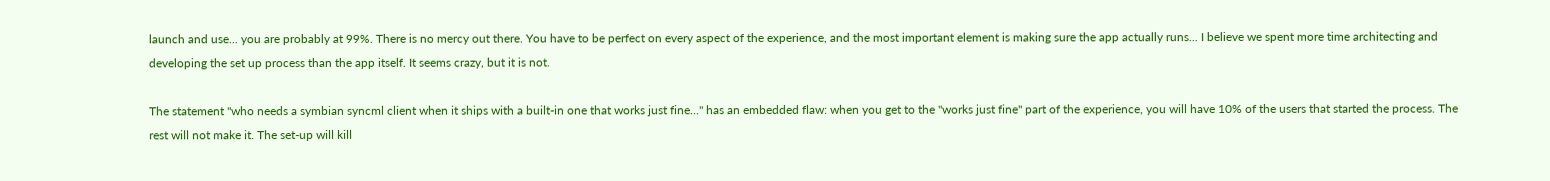launch and use... you are probably at 99%. There is no mercy out there. You have to be perfect on every aspect of the experience, and the most important element is making sure the app actually runs... I believe we spent more time architecting and developing the set up process than the app itself. It seems crazy, but it is not.

The statement "who needs a symbian syncml client when it ships with a built-in one that works just fine..." has an embedded flaw: when you get to the "works just fine" part of the experience, you will have 10% of the users that started the process. The rest will not make it. The set-up will kill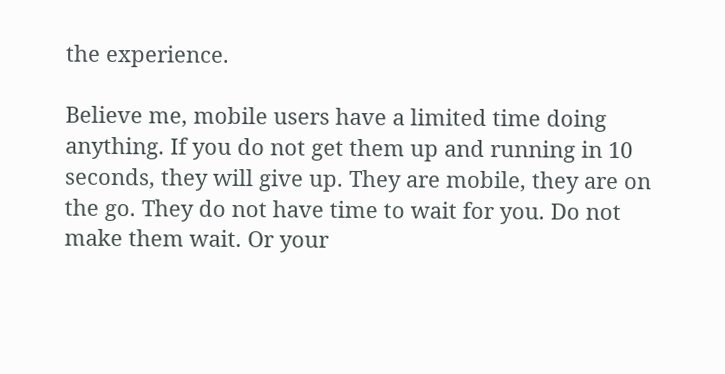the experience.

Believe me, mobile users have a limited time doing anything. If you do not get them up and running in 10 seconds, they will give up. They are mobile, they are on the go. They do not have time to wait for you. Do not make them wait. Or your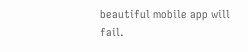beautiful mobile app will fail.